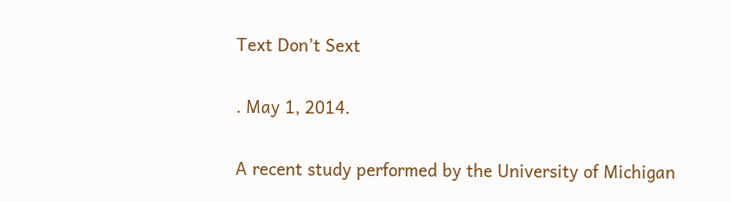Text Don’t Sext

. May 1, 2014.

A recent study performed by the University of Michigan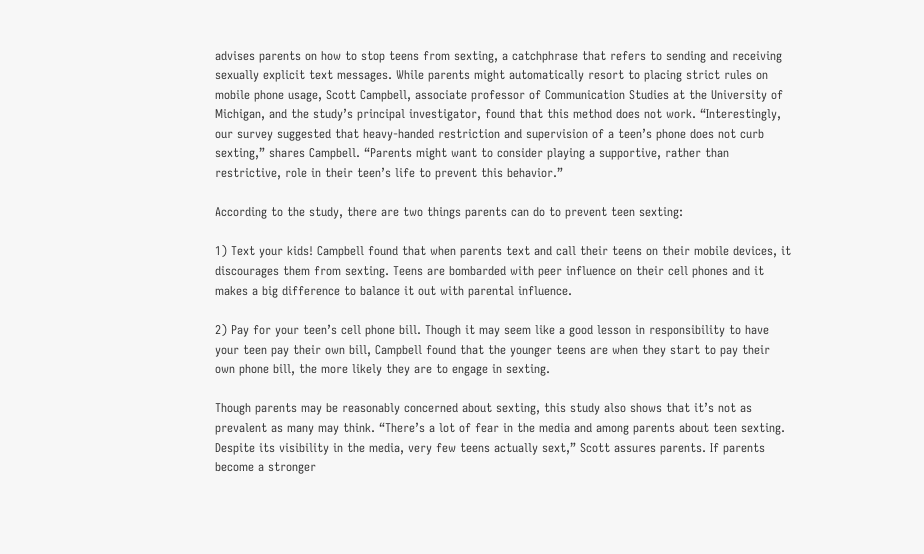advises parents on how to stop teens from sexting, a catchphrase that refers to sending and receiving sexually explicit text messages. While parents might automatically resort to placing strict rules on mobile phone usage, Scott Campbell, associate professor of Communication Studies at the University of Michigan, and the study’s principal investigator, found that this method does not work. “Interestingly, our survey suggested that heavy-handed restriction and supervision of a teen’s phone does not curb sexting,” shares Campbell. “Parents might want to consider playing a supportive, rather than restrictive, role in their teen’s life to prevent this behavior.”

According to the study, there are two things parents can do to prevent teen sexting:

1) Text your kids! Campbell found that when parents text and call their teens on their mobile devices, it discourages them from sexting. Teens are bombarded with peer influence on their cell phones and it makes a big difference to balance it out with parental influence.

2) Pay for your teen’s cell phone bill. Though it may seem like a good lesson in responsibility to have your teen pay their own bill, Campbell found that the younger teens are when they start to pay their own phone bill, the more likely they are to engage in sexting.

Though parents may be reasonably concerned about sexting, this study also shows that it’s not as prevalent as many may think. “There’s a lot of fear in the media and among parents about teen sexting. Despite its visibility in the media, very few teens actually sext,” Scott assures parents. If parents become a stronger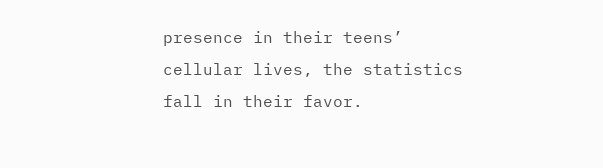presence in their teens’ cellular lives, the statistics fall in their favor.